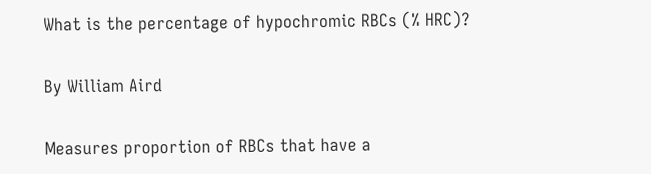What is the percentage of hypochromic RBCs (% HRC)?

By William Aird

Measures proportion of RBCs that have a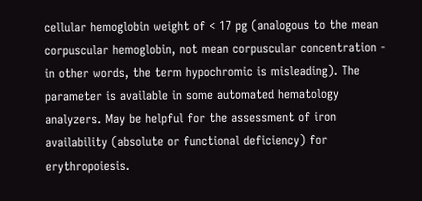cellular hemoglobin weight of < 17 pg (analogous to the mean corpuscular hemoglobin, not mean corpuscular concentration - in other words, the term hypochromic is misleading). The parameter is available in some automated hematology analyzers. May be helpful for the assessment of iron availability (absolute or functional deficiency) for erythropoiesis.